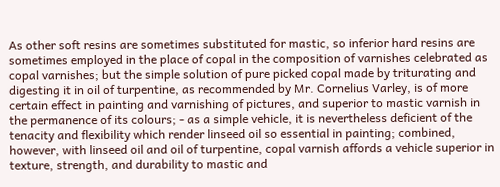As other soft resins are sometimes substituted for mastic, so inferior hard resins are sometimes employed in the place of copal in the composition of varnishes celebrated as copal varnishes; but the simple solution of pure picked copal made by triturating and digesting it in oil of turpentine, as recommended by Mr. Cornelius Varley, is of more certain effect in painting and varnishing of pictures, and superior to mastic varnish in the permanence of its colours; - as a simple vehicle, it is nevertheless deficient of the tenacity and flexibility which render linseed oil so essential in painting; combined, however, with linseed oil and oil of turpentine, copal varnish affords a vehicle superior in texture, strength, and durability to mastic and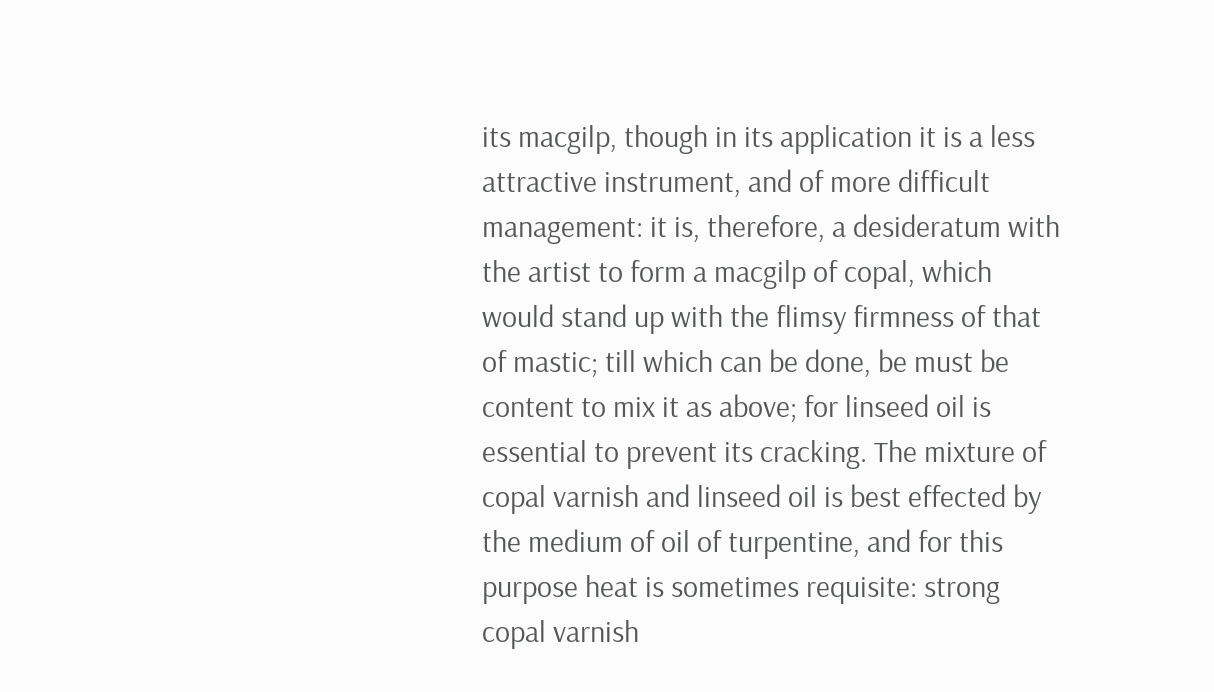its macgilp, though in its application it is a less attractive instrument, and of more difficult management: it is, therefore, a desideratum with the artist to form a macgilp of copal, which would stand up with the flimsy firmness of that of mastic; till which can be done, be must be content to mix it as above; for linseed oil is essential to prevent its cracking. The mixture of copal varnish and linseed oil is best effected by the medium of oil of turpentine, and for this purpose heat is sometimes requisite: strong copal varnish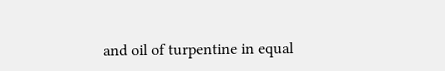and oil of turpentine in equal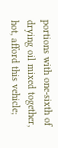portions with one-sixth of drying oil mixed together, hot, afford this vehicle;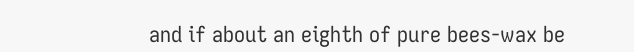and if about an eighth of pure bees-wax be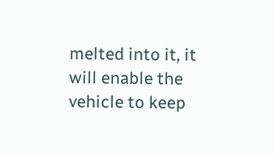melted into it, it will enable the vehicle to keep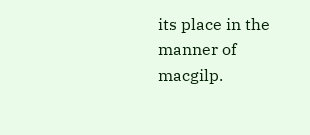its place in the manner of macgilp.